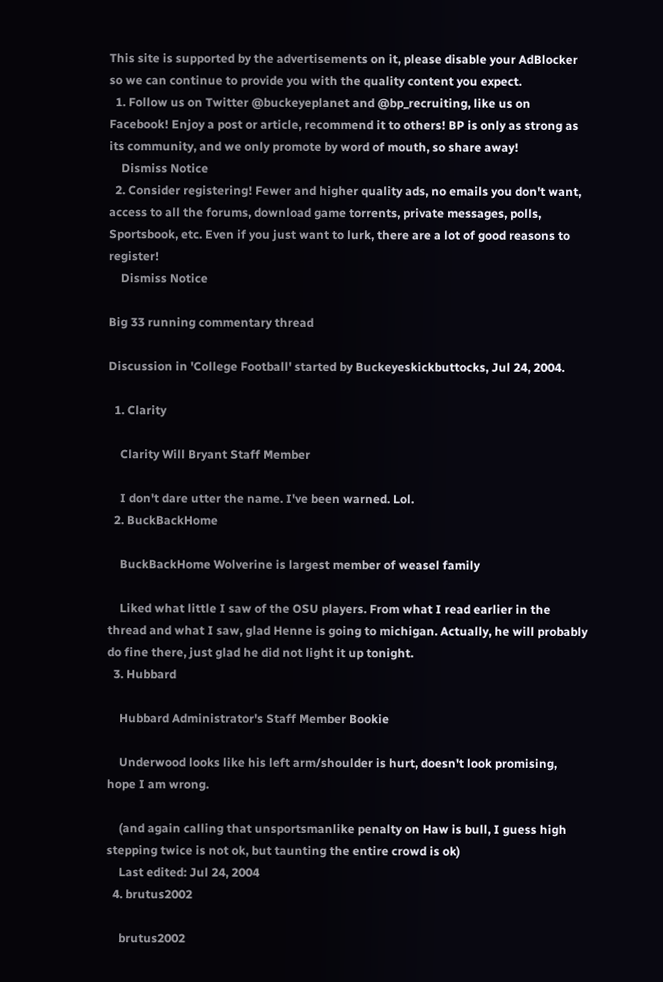This site is supported by the advertisements on it, please disable your AdBlocker so we can continue to provide you with the quality content you expect.
  1. Follow us on Twitter @buckeyeplanet and @bp_recruiting, like us on Facebook! Enjoy a post or article, recommend it to others! BP is only as strong as its community, and we only promote by word of mouth, so share away!
    Dismiss Notice
  2. Consider registering! Fewer and higher quality ads, no emails you don't want, access to all the forums, download game torrents, private messages, polls, Sportsbook, etc. Even if you just want to lurk, there are a lot of good reasons to register!
    Dismiss Notice

Big 33 running commentary thread

Discussion in 'College Football' started by Buckeyeskickbuttocks, Jul 24, 2004.

  1. Clarity

    Clarity Will Bryant Staff Member

    I don't dare utter the name. I've been warned. Lol.
  2. BuckBackHome

    BuckBackHome Wolverine is largest member of weasel family

    Liked what little I saw of the OSU players. From what I read earlier in the thread and what I saw, glad Henne is going to michigan. Actually, he will probably do fine there, just glad he did not light it up tonight.
  3. Hubbard

    Hubbard Administrator's Staff Member Bookie

    Underwood looks like his left arm/shoulder is hurt, doesn't look promising, hope I am wrong.

    (and again calling that unsportsmanlike penalty on Haw is bull, I guess high stepping twice is not ok, but taunting the entire crowd is ok)
    Last edited: Jul 24, 2004
  4. brutus2002

    brutus2002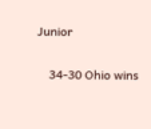Junior

    34-30 Ohio wins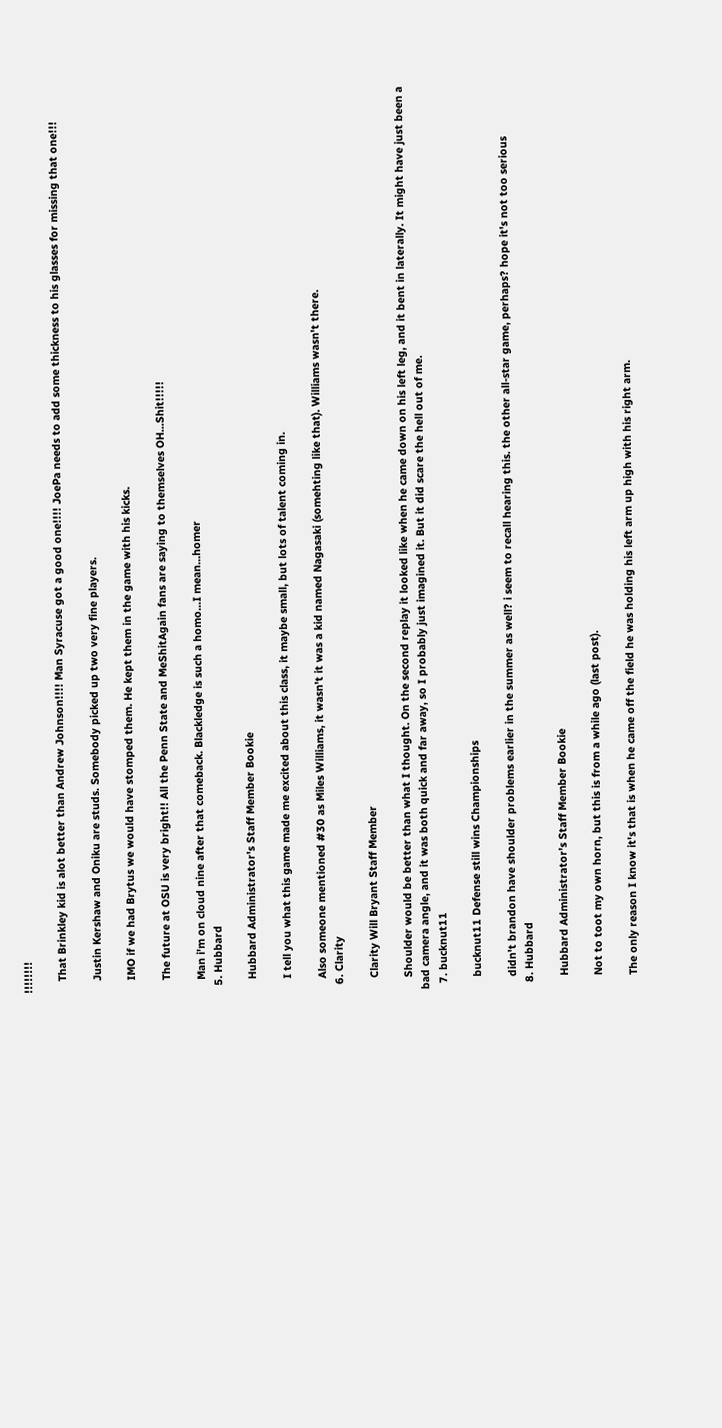!!!!!!!!

    That Brinkley kid is alot better than Andrew Johnson!!!! Man Syracuse got a good one!!!! JoePa needs to add some thickness to his glasses for missing that one!!!

    Justin Kershaw and Oniku are studs. Somebody picked up two very fine players.

    IMO if we had Brytus we would have stomped them. He kept them in the game with his kicks.

    The future at OSU is very bright!! All the Penn State and MeShitAgain fans are saying to themselves OH...Shit!!!!!

    Man i'm on cloud nine after that comeback. Blackledge is such a homo...I mean...homer
  5. Hubbard

    Hubbard Administrator's Staff Member Bookie

    I tell you what this game made me excited about this class, it maybe small, but lots of talent coming in.

    Also someone mentioned #30 as Miles Williams, it wasn't it was a kid named Nagasaki (somehting like that). Williams wasn't there.
  6. Clarity

    Clarity Will Bryant Staff Member

    Shoulder would be better than what I thought. On the second replay it looked like when he came down on his left leg, and it bent in laterally. It might have just been a bad camera angle, and it was both quick and far away, so I probably just imagined it. But it did scare the hell out of me.
  7. bucknut11

    bucknut11 Defense still wins Championships

    didn't brandon have shoulder problems earlier in the summer as well? i seem to recall hearing this. the other all-star game, perhaps? hope it's not too serious
  8. Hubbard

    Hubbard Administrator's Staff Member Bookie

    Not to toot my own horn, but this is from a while ago (last post).

    The only reason I know it's that is when he came off the field he was holding his left arm up high with his right arm.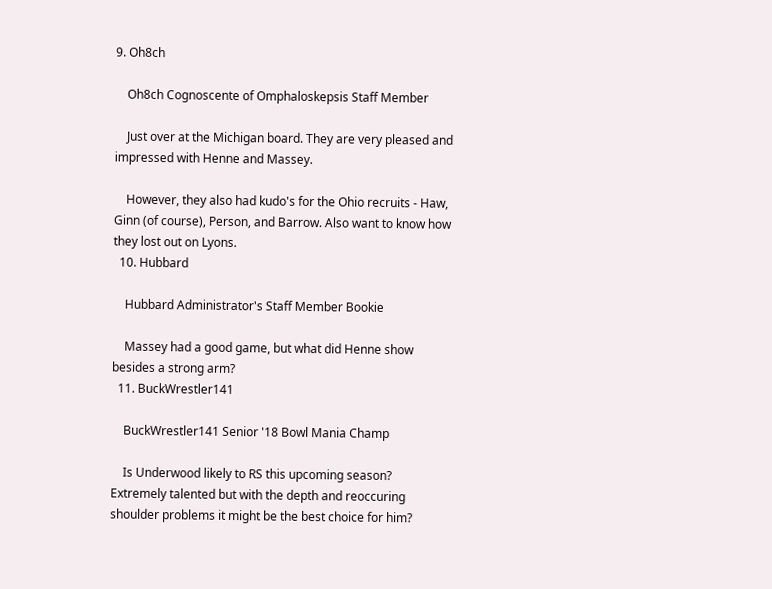9. Oh8ch

    Oh8ch Cognoscente of Omphaloskepsis Staff Member

    Just over at the Michigan board. They are very pleased and impressed with Henne and Massey.

    However, they also had kudo's for the Ohio recruits - Haw, Ginn (of course), Person, and Barrow. Also want to know how they lost out on Lyons.
  10. Hubbard

    Hubbard Administrator's Staff Member Bookie

    Massey had a good game, but what did Henne show besides a strong arm?
  11. BuckWrestler141

    BuckWrestler141 Senior '18 Bowl Mania Champ

    Is Underwood likely to RS this upcoming season? Extremely talented but with the depth and reoccuring shoulder problems it might be the best choice for him?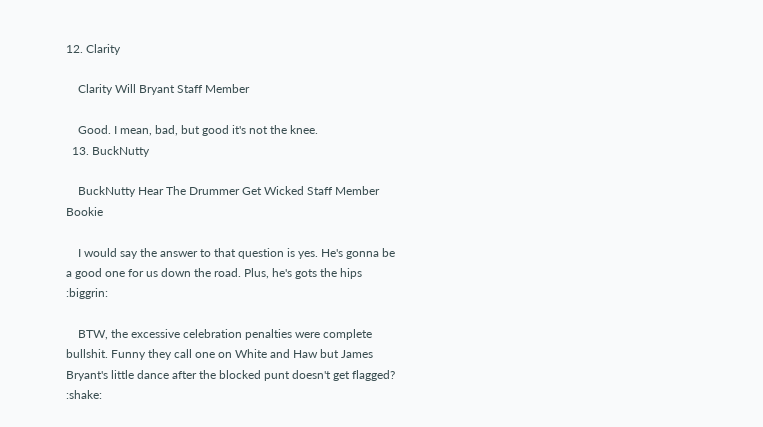12. Clarity

    Clarity Will Bryant Staff Member

    Good. I mean, bad, but good it's not the knee.
  13. BuckNutty

    BuckNutty Hear The Drummer Get Wicked Staff Member Bookie

    I would say the answer to that question is yes. He's gonna be a good one for us down the road. Plus, he's gots the hips :biggrin:

    BTW, the excessive celebration penalties were complete bullshit. Funny they call one on White and Haw but James Bryant's little dance after the blocked punt doesn't get flagged? :shake: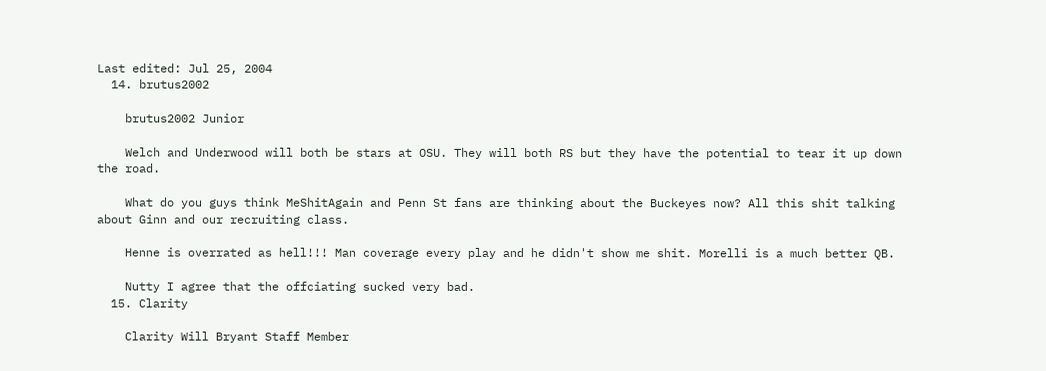Last edited: Jul 25, 2004
  14. brutus2002

    brutus2002 Junior

    Welch and Underwood will both be stars at OSU. They will both RS but they have the potential to tear it up down the road.

    What do you guys think MeShitAgain and Penn St fans are thinking about the Buckeyes now? All this shit talking about Ginn and our recruiting class.

    Henne is overrated as hell!!! Man coverage every play and he didn't show me shit. Morelli is a much better QB.

    Nutty I agree that the offciating sucked very bad.
  15. Clarity

    Clarity Will Bryant Staff Member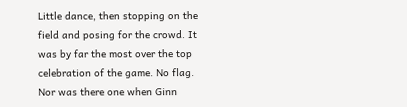Little dance, then stopping on the field and posing for the crowd. It was by far the most over the top celebration of the game. No flag. Nor was there one when Ginn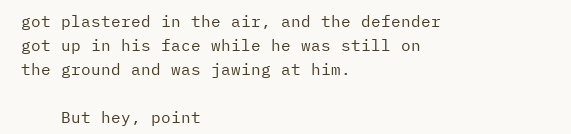got plastered in the air, and the defender got up in his face while he was still on the ground and was jawing at him.

    But hey, point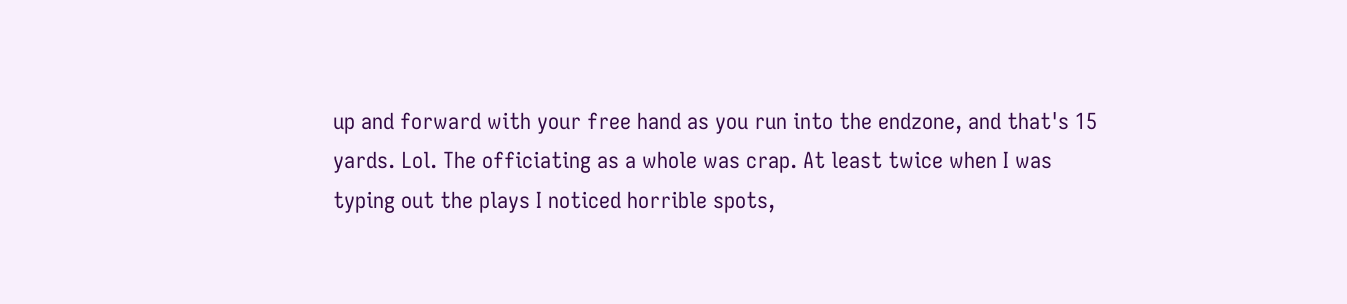up and forward with your free hand as you run into the endzone, and that's 15 yards. Lol. The officiating as a whole was crap. At least twice when I was typing out the plays I noticed horrible spots,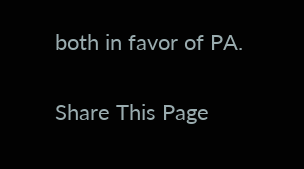both in favor of PA.

Share This Page